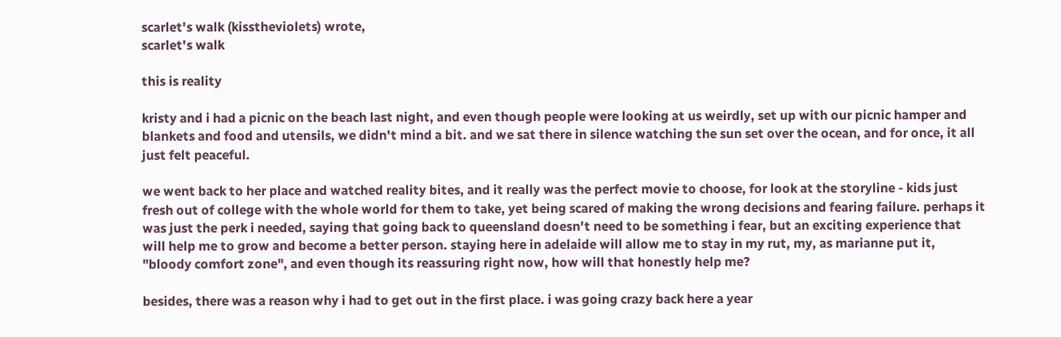scarlet's walk (kisstheviolets) wrote,
scarlet's walk

this is reality

kristy and i had a picnic on the beach last night, and even though people were looking at us weirdly, set up with our picnic hamper and blankets and food and utensils, we didn't mind a bit. and we sat there in silence watching the sun set over the ocean, and for once, it all just felt peaceful.

we went back to her place and watched reality bites, and it really was the perfect movie to choose, for look at the storyline - kids just fresh out of college with the whole world for them to take, yet being scared of making the wrong decisions and fearing failure. perhaps it was just the perk i needed, saying that going back to queensland doesn't need to be something i fear, but an exciting experience that will help me to grow and become a better person. staying here in adelaide will allow me to stay in my rut, my, as marianne put it, "bloody comfort zone", and even though its reassuring right now, how will that honestly help me?

besides, there was a reason why i had to get out in the first place. i was going crazy back here a year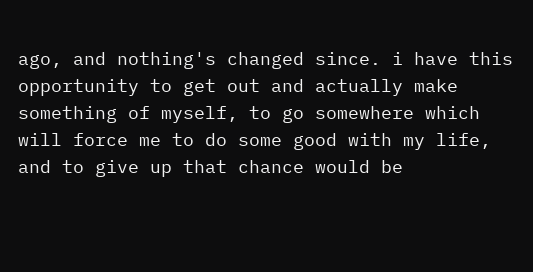ago, and nothing's changed since. i have this opportunity to get out and actually make something of myself, to go somewhere which will force me to do some good with my life, and to give up that chance would be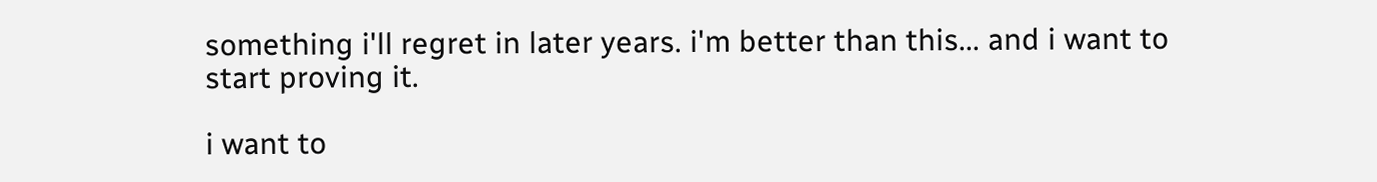something i'll regret in later years. i'm better than this... and i want to start proving it.

i want to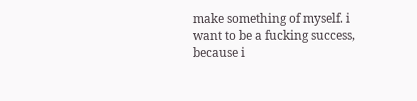make something of myself. i want to be a fucking success, because i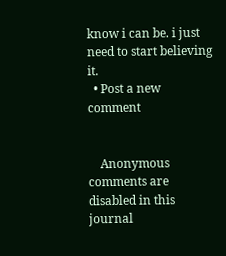know i can be. i just need to start believing it.
  • Post a new comment


    Anonymous comments are disabled in this journal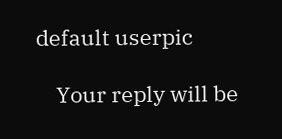default userpic

    Your reply will be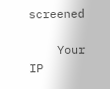screened

    Your IP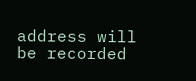address will be recorded